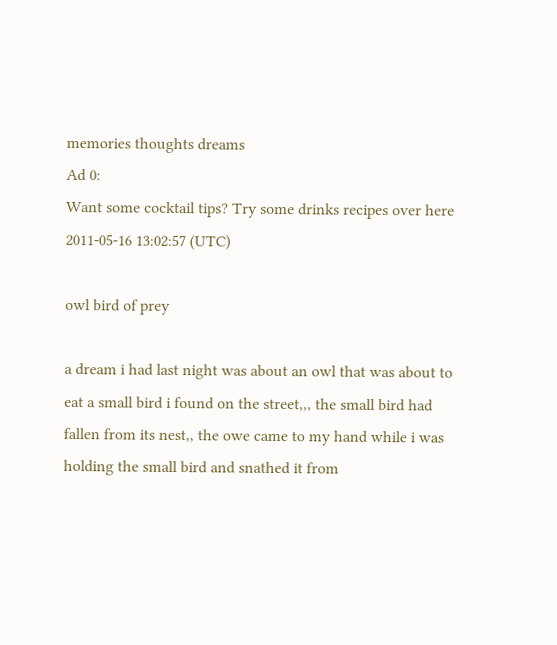memories thoughts dreams
Ad 0:
Want some cocktail tips? Try some drinks recipes over here
2011-05-16 13:02:57 (UTC)

owl bird of prey

a dream i had last night was about an owl that was about to eat a small bird i found on the street,,, the small bird had fallen from its nest,, the owe came to my hand while i was holding the small bird and snathed it from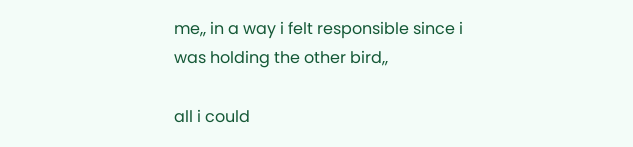me,, in a way i felt responsible since i was holding the other bird,,

all i could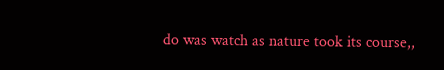do was watch as nature took its course,,